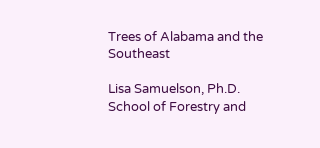Trees of Alabama and the Southeast

Lisa Samuelson, Ph.D.
School of Forestry and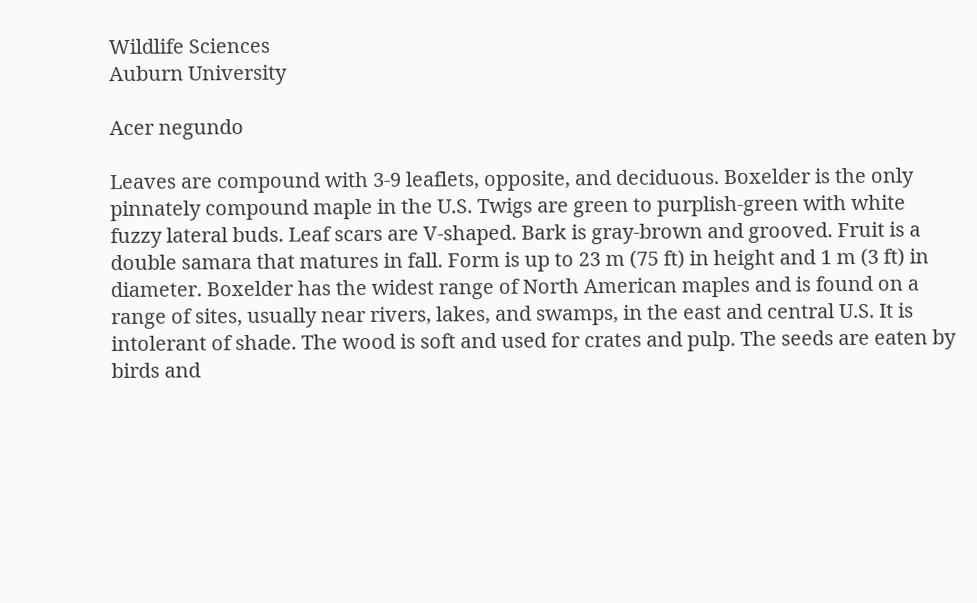Wildlife Sciences
Auburn University

Acer negundo

Leaves are compound with 3-9 leaflets, opposite, and deciduous. Boxelder is the only pinnately compound maple in the U.S. Twigs are green to purplish-green with white fuzzy lateral buds. Leaf scars are V-shaped. Bark is gray-brown and grooved. Fruit is a double samara that matures in fall. Form is up to 23 m (75 ft) in height and 1 m (3 ft) in diameter. Boxelder has the widest range of North American maples and is found on a range of sites, usually near rivers, lakes, and swamps, in the east and central U.S. It is intolerant of shade. The wood is soft and used for crates and pulp. The seeds are eaten by birds and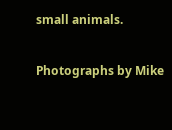small animals.

Photographs by Mike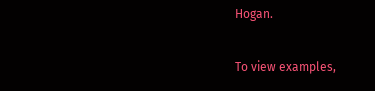Hogan.

To view examples,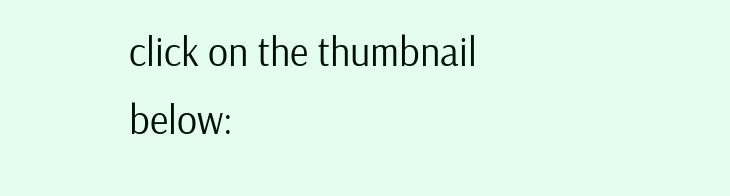click on the thumbnail below: